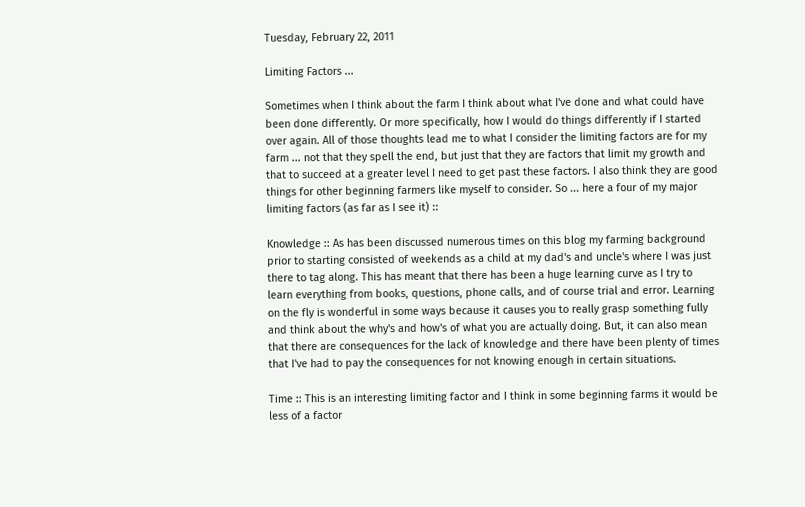Tuesday, February 22, 2011

Limiting Factors ...

Sometimes when I think about the farm I think about what I've done and what could have been done differently. Or more specifically, how I would do things differently if I started over again. All of those thoughts lead me to what I consider the limiting factors are for my farm ... not that they spell the end, but just that they are factors that limit my growth and that to succeed at a greater level I need to get past these factors. I also think they are good things for other beginning farmers like myself to consider. So ... here a four of my major limiting factors (as far as I see it) ::

Knowledge :: As has been discussed numerous times on this blog my farming background prior to starting consisted of weekends as a child at my dad's and uncle's where I was just there to tag along. This has meant that there has been a huge learning curve as I try to learn everything from books, questions, phone calls, and of course trial and error. Learning on the fly is wonderful in some ways because it causes you to really grasp something fully and think about the why's and how's of what you are actually doing. But, it can also mean that there are consequences for the lack of knowledge and there have been plenty of times that I've had to pay the consequences for not knowing enough in certain situations.

Time :: This is an interesting limiting factor and I think in some beginning farms it would be less of a factor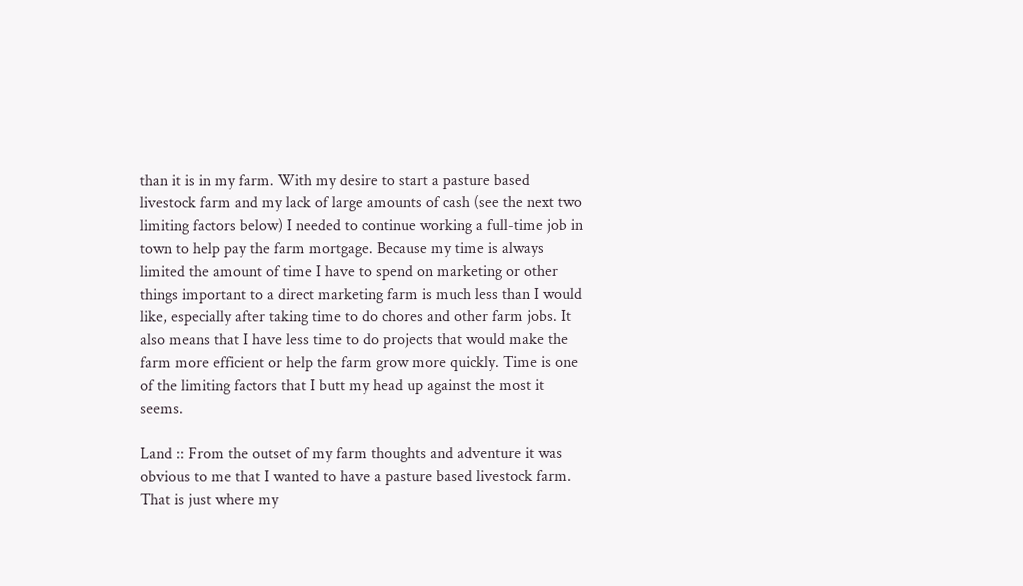than it is in my farm. With my desire to start a pasture based livestock farm and my lack of large amounts of cash (see the next two limiting factors below) I needed to continue working a full-time job in town to help pay the farm mortgage. Because my time is always limited the amount of time I have to spend on marketing or other things important to a direct marketing farm is much less than I would like, especially after taking time to do chores and other farm jobs. It also means that I have less time to do projects that would make the farm more efficient or help the farm grow more quickly. Time is one of the limiting factors that I butt my head up against the most it seems.

Land :: From the outset of my farm thoughts and adventure it was obvious to me that I wanted to have a pasture based livestock farm. That is just where my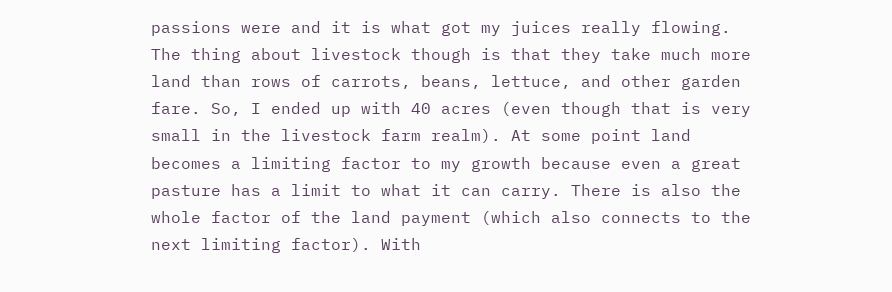passions were and it is what got my juices really flowing. The thing about livestock though is that they take much more land than rows of carrots, beans, lettuce, and other garden fare. So, I ended up with 40 acres (even though that is very small in the livestock farm realm). At some point land becomes a limiting factor to my growth because even a great pasture has a limit to what it can carry. There is also the whole factor of the land payment (which also connects to the next limiting factor). With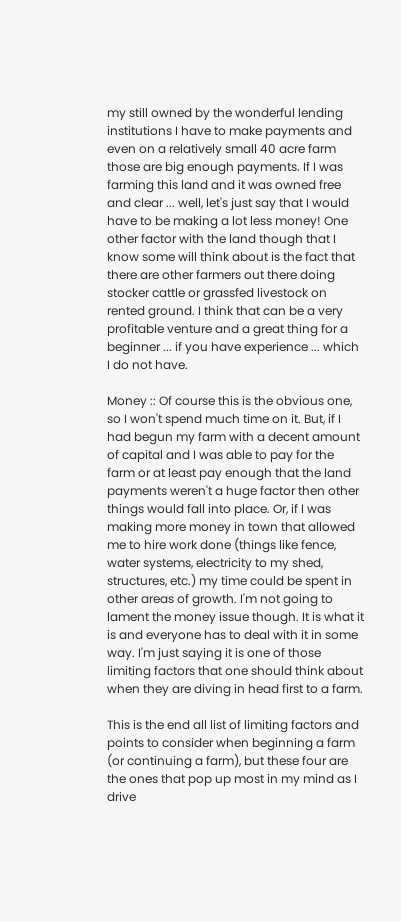my still owned by the wonderful lending institutions I have to make payments and even on a relatively small 40 acre farm those are big enough payments. If I was farming this land and it was owned free and clear ... well, let's just say that I would have to be making a lot less money! One other factor with the land though that I know some will think about is the fact that there are other farmers out there doing stocker cattle or grassfed livestock on rented ground. I think that can be a very profitable venture and a great thing for a beginner ... if you have experience ... which I do not have.

Money :: Of course this is the obvious one, so I won't spend much time on it. But, if I had begun my farm with a decent amount of capital and I was able to pay for the farm or at least pay enough that the land payments weren't a huge factor then other things would fall into place. Or, if I was making more money in town that allowed me to hire work done (things like fence, water systems, electricity to my shed, structures, etc.) my time could be spent in other areas of growth. I'm not going to lament the money issue though. It is what it is and everyone has to deal with it in some way. I'm just saying it is one of those limiting factors that one should think about when they are diving in head first to a farm.

This is the end all list of limiting factors and points to consider when beginning a farm (or continuing a farm), but these four are the ones that pop up most in my mind as I drive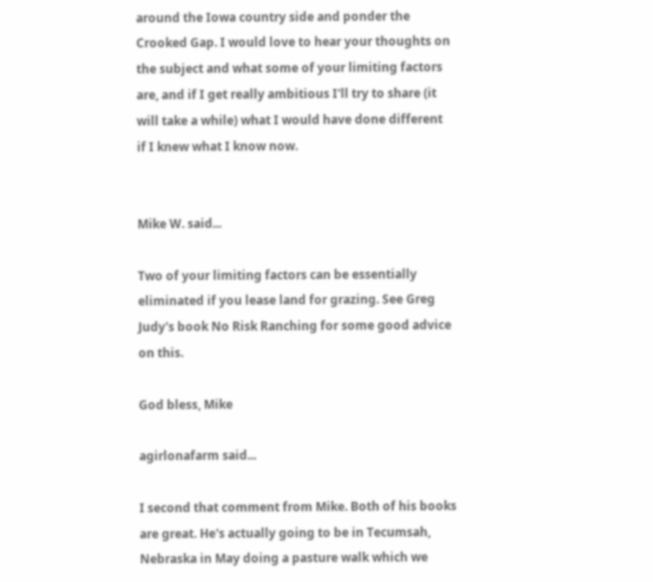around the Iowa country side and ponder the Crooked Gap. I would love to hear your thoughts on the subject and what some of your limiting factors are, and if I get really ambitious I'll try to share (it will take a while) what I would have done different if I knew what I know now.


Mike W. said...

Two of your limiting factors can be essentially eliminated if you lease land for grazing. See Greg Judy's book No Risk Ranching for some good advice on this.

God bless, Mike

agirlonafarm said...

I second that comment from Mike. Both of his books are great. He's actually going to be in Tecumsah, Nebraska in May doing a pasture walk which we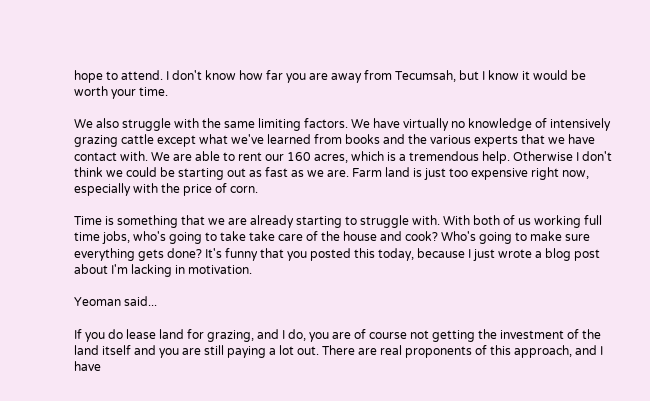hope to attend. I don't know how far you are away from Tecumsah, but I know it would be worth your time.

We also struggle with the same limiting factors. We have virtually no knowledge of intensively grazing cattle except what we've learned from books and the various experts that we have contact with. We are able to rent our 160 acres, which is a tremendous help. Otherwise I don't think we could be starting out as fast as we are. Farm land is just too expensive right now, especially with the price of corn.

Time is something that we are already starting to struggle with. With both of us working full time jobs, who's going to take take care of the house and cook? Who's going to make sure everything gets done? It's funny that you posted this today, because I just wrote a blog post about I'm lacking in motivation.

Yeoman said...

If you do lease land for grazing, and I do, you are of course not getting the investment of the land itself and you are still paying a lot out. There are real proponents of this approach, and I have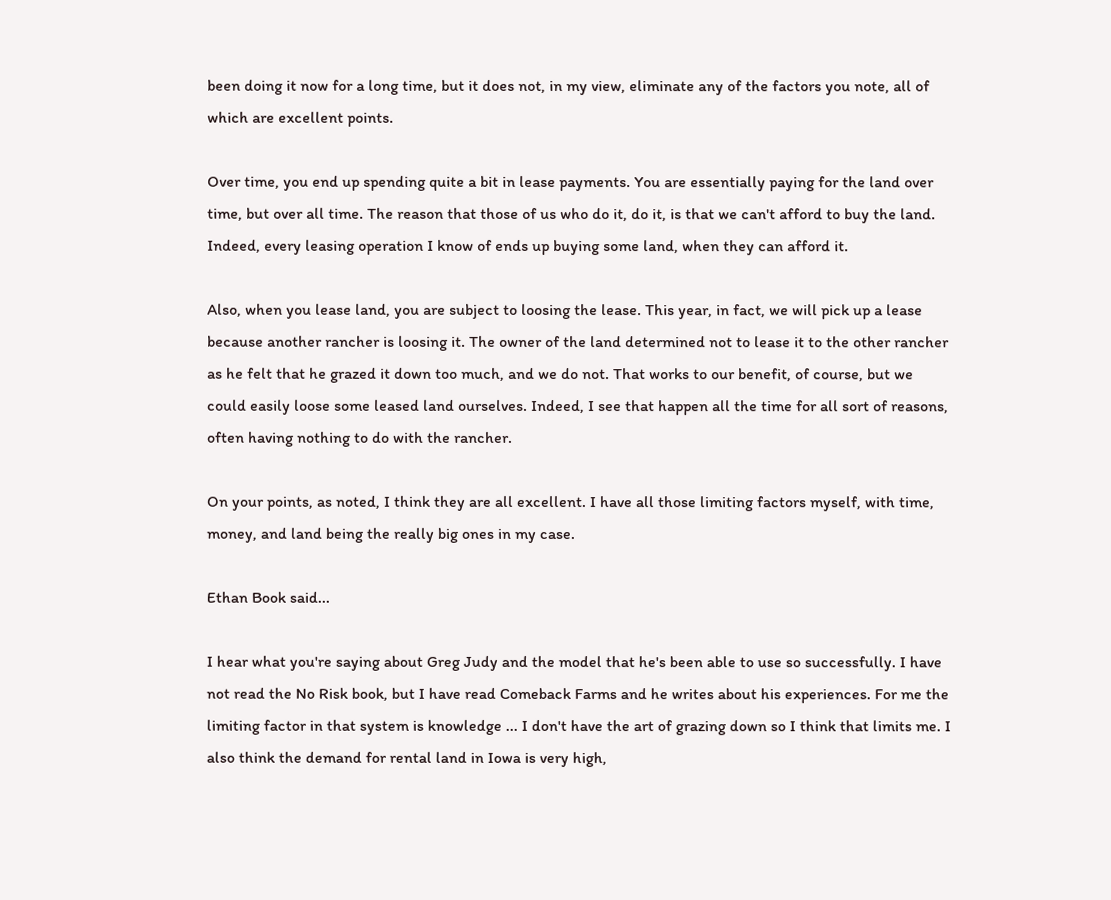been doing it now for a long time, but it does not, in my view, eliminate any of the factors you note, all of which are excellent points.

Over time, you end up spending quite a bit in lease payments. You are essentially paying for the land over time, but over all time. The reason that those of us who do it, do it, is that we can't afford to buy the land. Indeed, every leasing operation I know of ends up buying some land, when they can afford it.

Also, when you lease land, you are subject to loosing the lease. This year, in fact, we will pick up a lease because another rancher is loosing it. The owner of the land determined not to lease it to the other rancher as he felt that he grazed it down too much, and we do not. That works to our benefit, of course, but we could easily loose some leased land ourselves. Indeed, I see that happen all the time for all sort of reasons, often having nothing to do with the rancher.

On your points, as noted, I think they are all excellent. I have all those limiting factors myself, with time, money, and land being the really big ones in my case.

Ethan Book said...

I hear what you're saying about Greg Judy and the model that he's been able to use so successfully. I have not read the No Risk book, but I have read Comeback Farms and he writes about his experiences. For me the limiting factor in that system is knowledge ... I don't have the art of grazing down so I think that limits me. I also think the demand for rental land in Iowa is very high,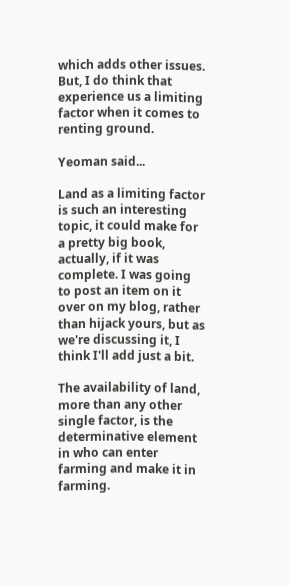which adds other issues. But, I do think that experience us a limiting factor when it comes to renting ground.

Yeoman said...

Land as a limiting factor is such an interesting topic, it could make for a pretty big book, actually, if it was complete. I was going to post an item on it over on my blog, rather than hijack yours, but as we're discussing it, I think I'll add just a bit.

The availability of land, more than any other single factor, is the determinative element in who can enter farming and make it in farming.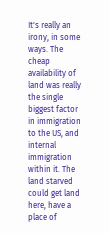It's really an irony, in some ways. The cheap availability of land was really the single biggest factor in immigration to the US, and internal immigration within it. The land starved could get land here, have a place of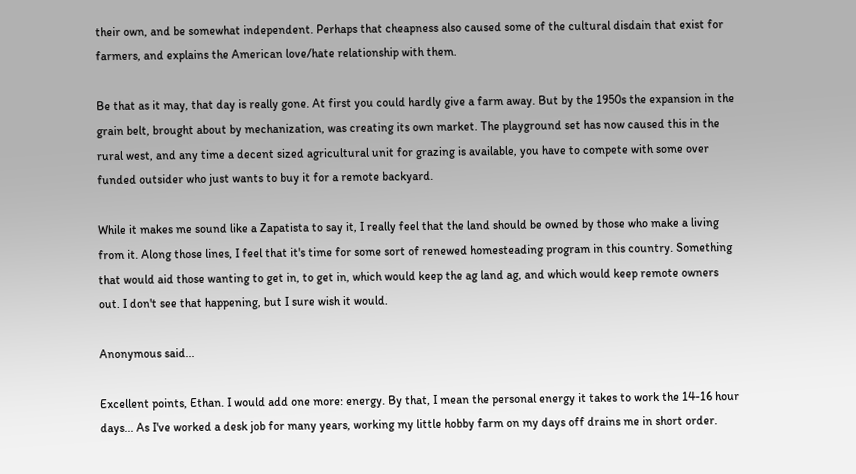their own, and be somewhat independent. Perhaps that cheapness also caused some of the cultural disdain that exist for farmers, and explains the American love/hate relationship with them.

Be that as it may, that day is really gone. At first you could hardly give a farm away. But by the 1950s the expansion in the grain belt, brought about by mechanization, was creating its own market. The playground set has now caused this in the rural west, and any time a decent sized agricultural unit for grazing is available, you have to compete with some over funded outsider who just wants to buy it for a remote backyard.

While it makes me sound like a Zapatista to say it, I really feel that the land should be owned by those who make a living from it. Along those lines, I feel that it's time for some sort of renewed homesteading program in this country. Something that would aid those wanting to get in, to get in, which would keep the ag land ag, and which would keep remote owners out. I don't see that happening, but I sure wish it would.

Anonymous said...

Excellent points, Ethan. I would add one more: energy. By that, I mean the personal energy it takes to work the 14-16 hour days... As I've worked a desk job for many years, working my little hobby farm on my days off drains me in short order.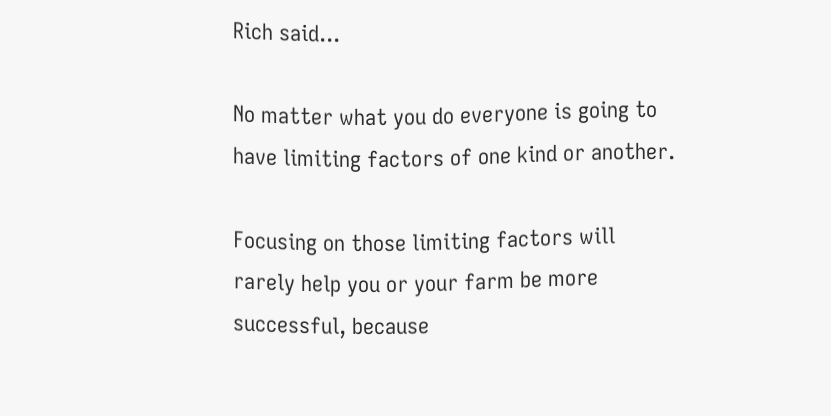Rich said...

No matter what you do everyone is going to have limiting factors of one kind or another.

Focusing on those limiting factors will rarely help you or your farm be more successful, because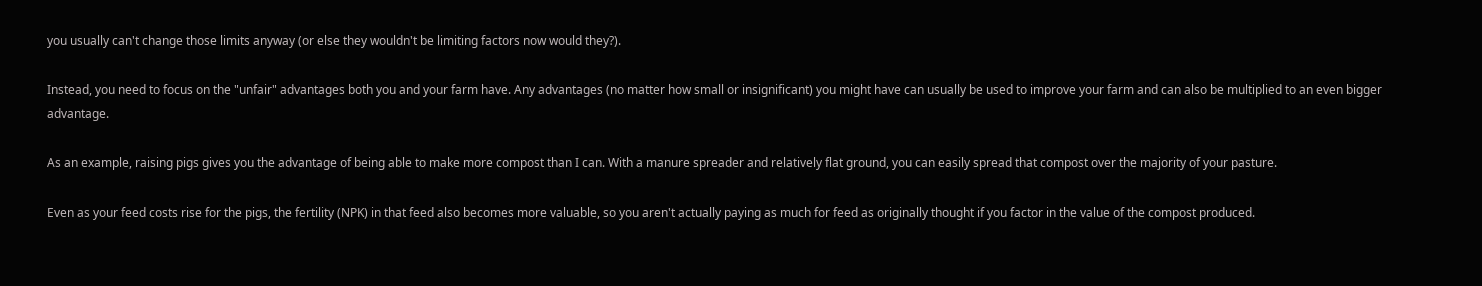you usually can't change those limits anyway (or else they wouldn't be limiting factors now would they?).

Instead, you need to focus on the "unfair" advantages both you and your farm have. Any advantages (no matter how small or insignificant) you might have can usually be used to improve your farm and can also be multiplied to an even bigger advantage.

As an example, raising pigs gives you the advantage of being able to make more compost than I can. With a manure spreader and relatively flat ground, you can easily spread that compost over the majority of your pasture.

Even as your feed costs rise for the pigs, the fertility (NPK) in that feed also becomes more valuable, so you aren't actually paying as much for feed as originally thought if you factor in the value of the compost produced.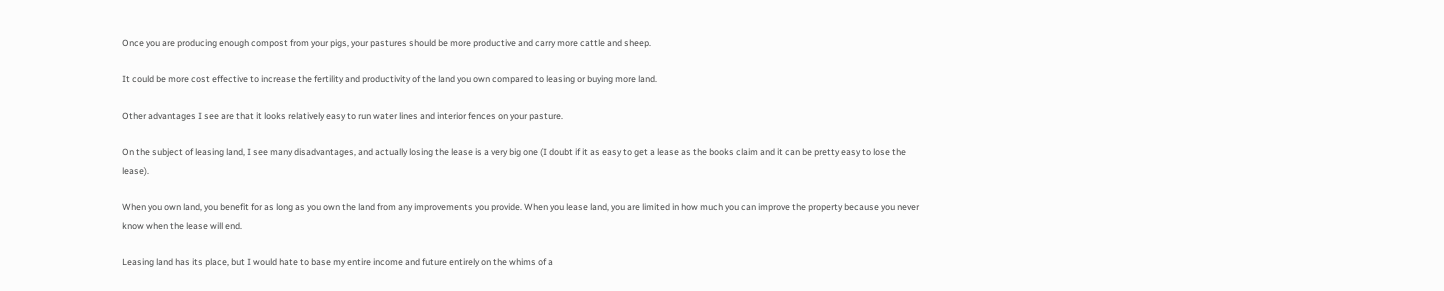Once you are producing enough compost from your pigs, your pastures should be more productive and carry more cattle and sheep.

It could be more cost effective to increase the fertility and productivity of the land you own compared to leasing or buying more land.

Other advantages I see are that it looks relatively easy to run water lines and interior fences on your pasture.

On the subject of leasing land, I see many disadvantages, and actually losing the lease is a very big one (I doubt if it as easy to get a lease as the books claim and it can be pretty easy to lose the lease).

When you own land, you benefit for as long as you own the land from any improvements you provide. When you lease land, you are limited in how much you can improve the property because you never know when the lease will end.

Leasing land has its place, but I would hate to base my entire income and future entirely on the whims of a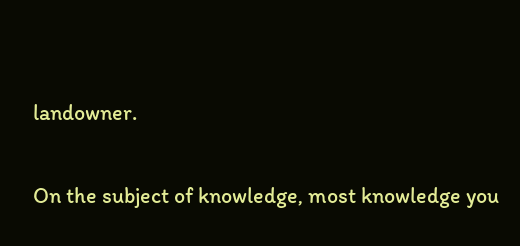landowner.

On the subject of knowledge, most knowledge you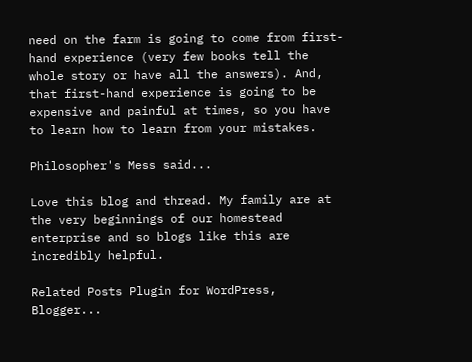need on the farm is going to come from first-hand experience (very few books tell the whole story or have all the answers). And, that first-hand experience is going to be expensive and painful at times, so you have to learn how to learn from your mistakes.

Philosopher's Mess said...

Love this blog and thread. My family are at the very beginnings of our homestead enterprise and so blogs like this are incredibly helpful.

Related Posts Plugin for WordPress, Blogger...